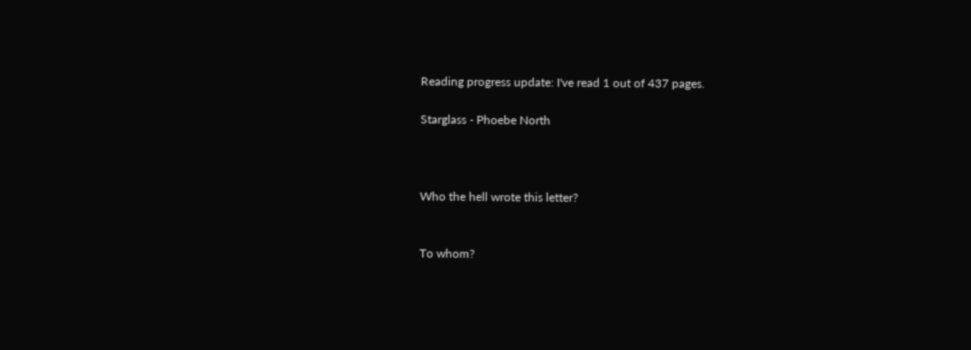Reading progress update: I've read 1 out of 437 pages.

Starglass - Phoebe North



Who the hell wrote this letter?


To whom?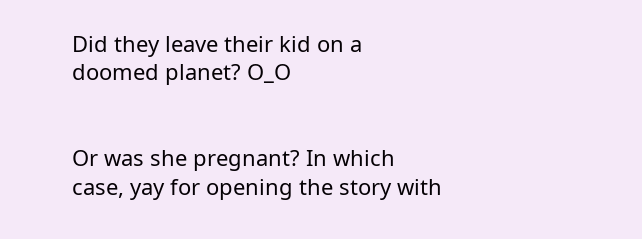Did they leave their kid on a doomed planet? O_O


Or was she pregnant? In which case, yay for opening the story with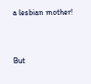a lesbian mother!



But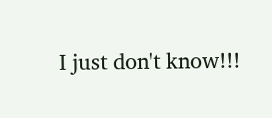I just don't know!!!